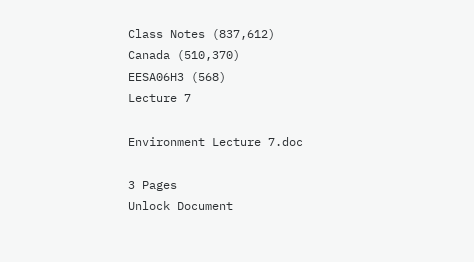Class Notes (837,612)
Canada (510,370)
EESA06H3 (568)
Lecture 7

Environment Lecture 7.doc

3 Pages
Unlock Document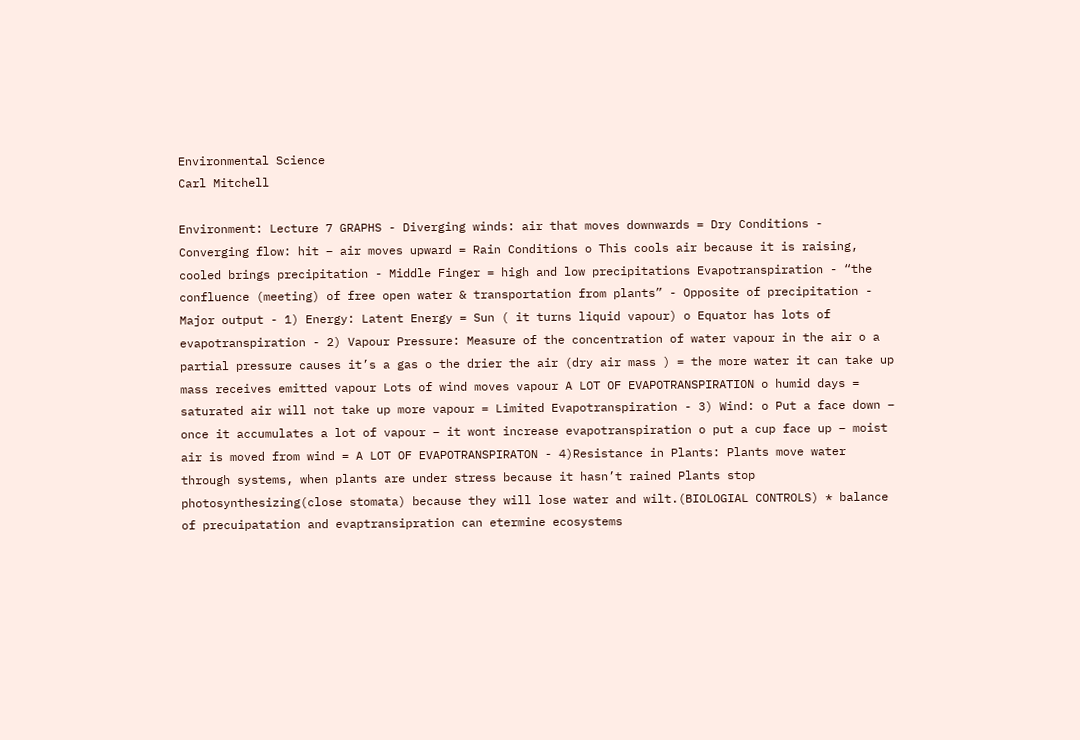Environmental Science
Carl Mitchell

Environment: Lecture 7 GRAPHS - Diverging winds: air that moves downwards = Dry Conditions - Converging flow: hit – air moves upward = Rain Conditions o This cools air because it is raising, cooled brings precipitation - Middle Finger = high and low precipitations Evapotranspiration - “the confluence (meeting) of free open water & transportation from plants” - Opposite of precipitation - Major output - 1) Energy: Latent Energy = Sun ( it turns liquid vapour) o Equator has lots of evapotranspiration - 2) Vapour Pressure: Measure of the concentration of water vapour in the air o a partial pressure causes it’s a gas o the drier the air (dry air mass ) = the more water it can take up mass receives emitted vapour Lots of wind moves vapour A LOT OF EVAPOTRANSPIRATION o humid days = saturated air will not take up more vapour = Limited Evapotranspiration - 3) Wind: o Put a face down – once it accumulates a lot of vapour – it wont increase evapotranspiration o put a cup face up – moist air is moved from wind = A LOT OF EVAPOTRANSPIRATON - 4)Resistance in Plants: Plants move water through systems, when plants are under stress because it hasn’t rained Plants stop photosynthesizing(close stomata) because they will lose water and wilt.(BIOLOGIAL CONTROLS) * balance of precuipatation and evaptransipration can etermine ecosystems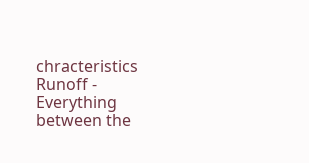chracteristics Runoff - Everything between the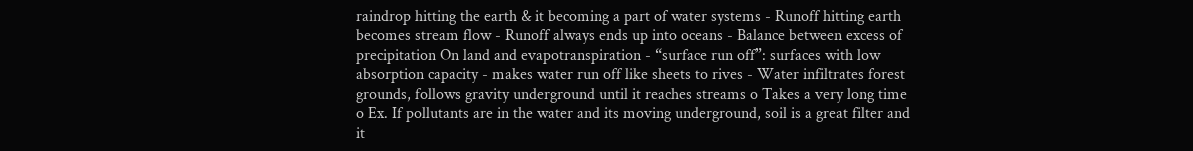raindrop hitting the earth & it becoming a part of water systems - Runoff hitting earth becomes stream flow - Runoff always ends up into oceans - Balance between excess of precipitation On land and evapotranspiration - “surface run off”: surfaces with low absorption capacity - makes water run off like sheets to rives - Water infiltrates forest grounds, follows gravity underground until it reaches streams o Takes a very long time o Ex. If pollutants are in the water and its moving underground, soil is a great filter and it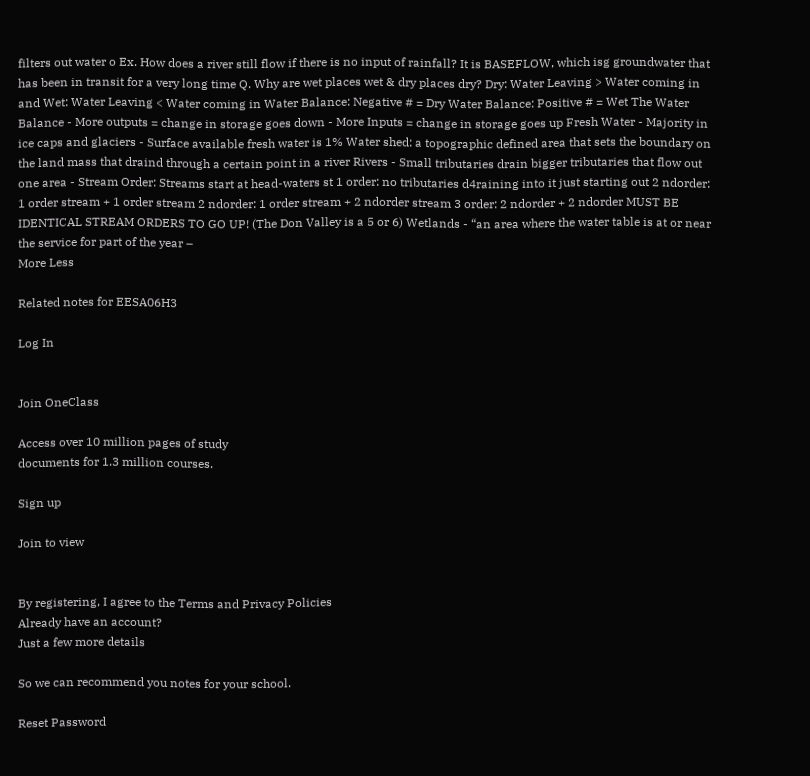filters out water o Ex. How does a river still flow if there is no input of rainfall? It is BASEFLOW, which isg groundwater that has been in transit for a very long time Q. Why are wet places wet & dry places dry? Dry: Water Leaving > Water coming in and Wet: Water Leaving < Water coming in Water Balance: Negative # = Dry Water Balance: Positive # = Wet The Water Balance - More outputs = change in storage goes down - More Inputs = change in storage goes up Fresh Water - Majority in ice caps and glaciers - Surface available fresh water is 1% Water shed: a topographic defined area that sets the boundary on the land mass that draind through a certain point in a river Rivers - Small tributaries drain bigger tributaries that flow out one area - Stream Order: Streams start at head-waters st 1 order: no tributaries d4raining into it just starting out 2 ndorder: 1 order stream + 1 order stream 2 ndorder: 1 order stream + 2 ndorder stream 3 order: 2 ndorder + 2 ndorder MUST BE IDENTICAL STREAM ORDERS TO GO UP! (The Don Valley is a 5 or 6) Wetlands - “an area where the water table is at or near the service for part of the year –
More Less

Related notes for EESA06H3

Log In


Join OneClass

Access over 10 million pages of study
documents for 1.3 million courses.

Sign up

Join to view


By registering, I agree to the Terms and Privacy Policies
Already have an account?
Just a few more details

So we can recommend you notes for your school.

Reset Password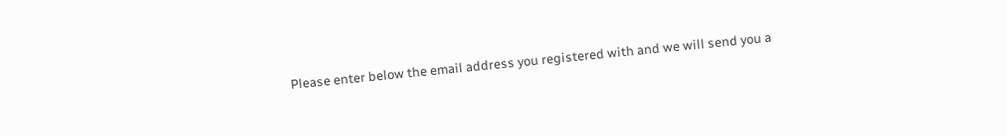Please enter below the email address you registered with and we will send you a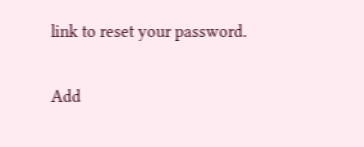link to reset your password.

Add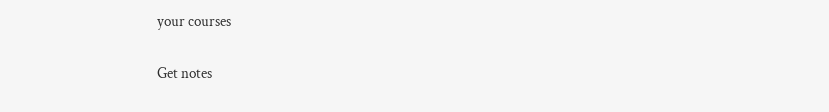your courses

Get notes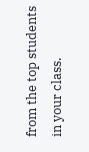from the top students in your class.